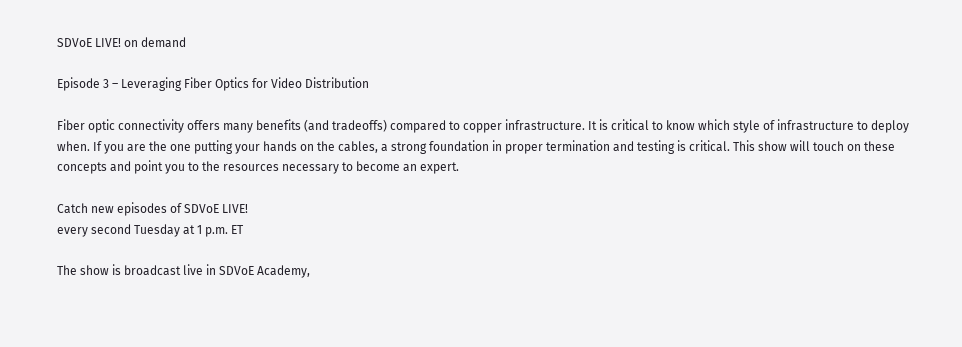SDVoE LIVE! on demand

Episode 3 – Leveraging Fiber Optics for Video Distribution

Fiber optic connectivity offers many benefits (and tradeoffs) compared to copper infrastructure. It is critical to know which style of infrastructure to deploy when. If you are the one putting your hands on the cables, a strong foundation in proper termination and testing is critical. This show will touch on these concepts and point you to the resources necessary to become an expert.

Catch new episodes of SDVoE LIVE!
every second Tuesday at 1 p.m. ET

The show is broadcast live in SDVoE Academy,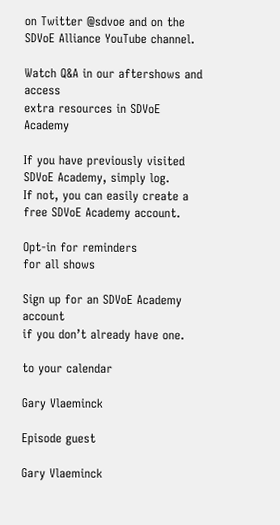on Twitter @sdvoe and on the SDVoE Alliance YouTube channel.

Watch Q&A in our aftershows and access
extra resources in SDVoE Academy

If you have previously visited SDVoE Academy, simply log.
If not, you can easily create a free SDVoE Academy account.

Opt-in for reminders
for all shows

Sign up for an SDVoE Academy account
if you don’t already have one.

to your calendar

Gary Vlaeminck

Episode guest

Gary Vlaeminck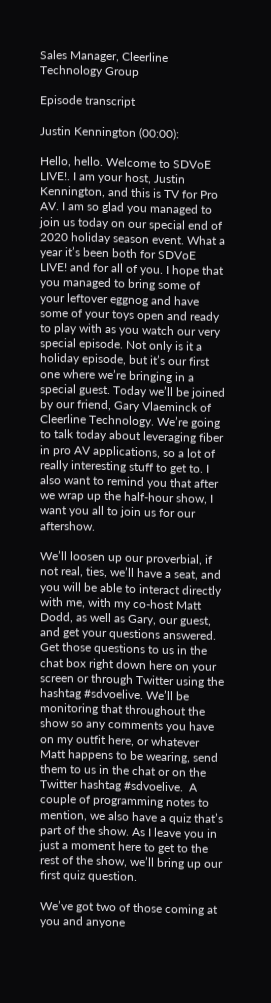Sales Manager, Cleerline Technology Group

Episode transcript

Justin Kennington (00:00):

Hello, hello. Welcome to SDVoE LIVE!. I am your host, Justin Kennington, and this is TV for Pro AV. I am so glad you managed to join us today on our special end of 2020 holiday season event. What a year it’s been both for SDVoE LIVE! and for all of you. I hope that you managed to bring some of your leftover eggnog and have some of your toys open and ready to play with as you watch our very special episode. Not only is it a holiday episode, but it’s our first one where we’re bringing in a special guest. Today we’ll be joined by our friend, Gary Vlaeminck of Cleerline Technology. We’re going to talk today about leveraging fiber in pro AV applications, so a lot of really interesting stuff to get to. I also want to remind you that after we wrap up the half-hour show, I want you all to join us for our aftershow.

We’ll loosen up our proverbial, if not real, ties, we’ll have a seat, and you will be able to interact directly with me, with my co-host Matt Dodd, as well as Gary, our guest, and get your questions answered. Get those questions to us in the chat box right down here on your screen or through Twitter using the hashtag #sdvoelive. We’ll be monitoring that throughout the show so any comments you have on my outfit here, or whatever Matt happens to be wearing, send them to us in the chat or on the Twitter hashtag #sdvoelive.  A couple of programming notes to mention, we also have a quiz that’s part of the show. As I leave you in just a moment here to get to the rest of the show, we’ll bring up our first quiz question.

We’ve got two of those coming at you and anyone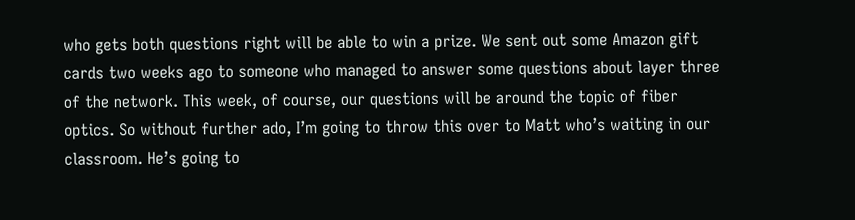who gets both questions right will be able to win a prize. We sent out some Amazon gift cards two weeks ago to someone who managed to answer some questions about layer three of the network. This week, of course, our questions will be around the topic of fiber optics. So without further ado, I’m going to throw this over to Matt who’s waiting in our classroom. He’s going to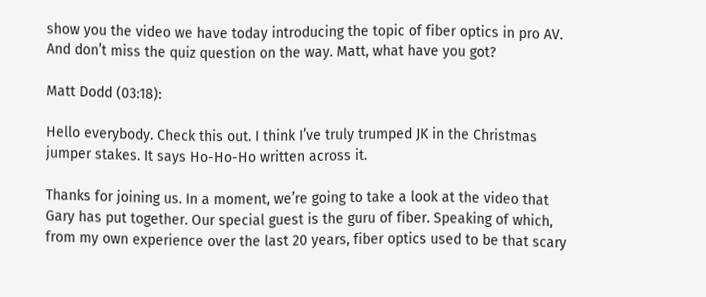show you the video we have today introducing the topic of fiber optics in pro AV. And don’t miss the quiz question on the way. Matt, what have you got?

Matt Dodd (03:18):

Hello everybody. Check this out. I think I’ve truly trumped JK in the Christmas jumper stakes. It says Ho-Ho-Ho written across it.

Thanks for joining us. In a moment, we’re going to take a look at the video that Gary has put together. Our special guest is the guru of fiber. Speaking of which, from my own experience over the last 20 years, fiber optics used to be that scary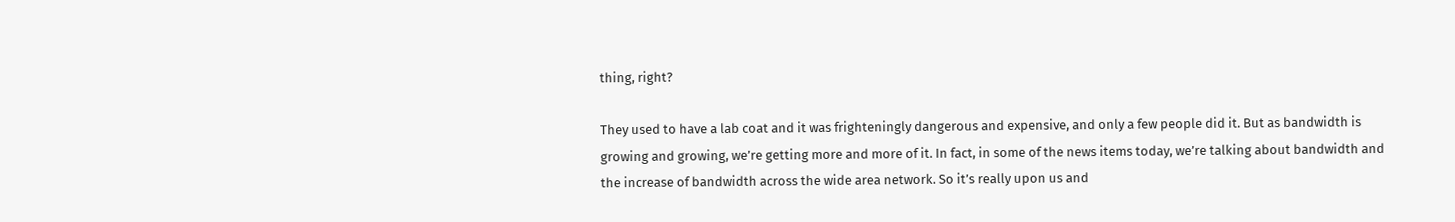thing, right?

They used to have a lab coat and it was frighteningly dangerous and expensive, and only a few people did it. But as bandwidth is growing and growing, we’re getting more and more of it. In fact, in some of the news items today, we’re talking about bandwidth and the increase of bandwidth across the wide area network. So it’s really upon us and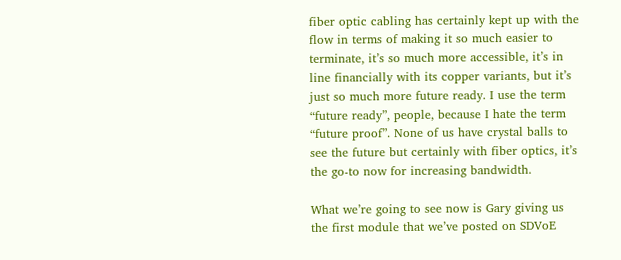fiber optic cabling has certainly kept up with the flow in terms of making it so much easier to terminate, it’s so much more accessible, it’s in line financially with its copper variants, but it’s just so much more future ready. I use the term “future ready”, people, because I hate the term “future proof”. None of us have crystal balls to see the future but certainly with fiber optics, it’s the go-to now for increasing bandwidth.

What we’re going to see now is Gary giving us the first module that we’ve posted on SDVoE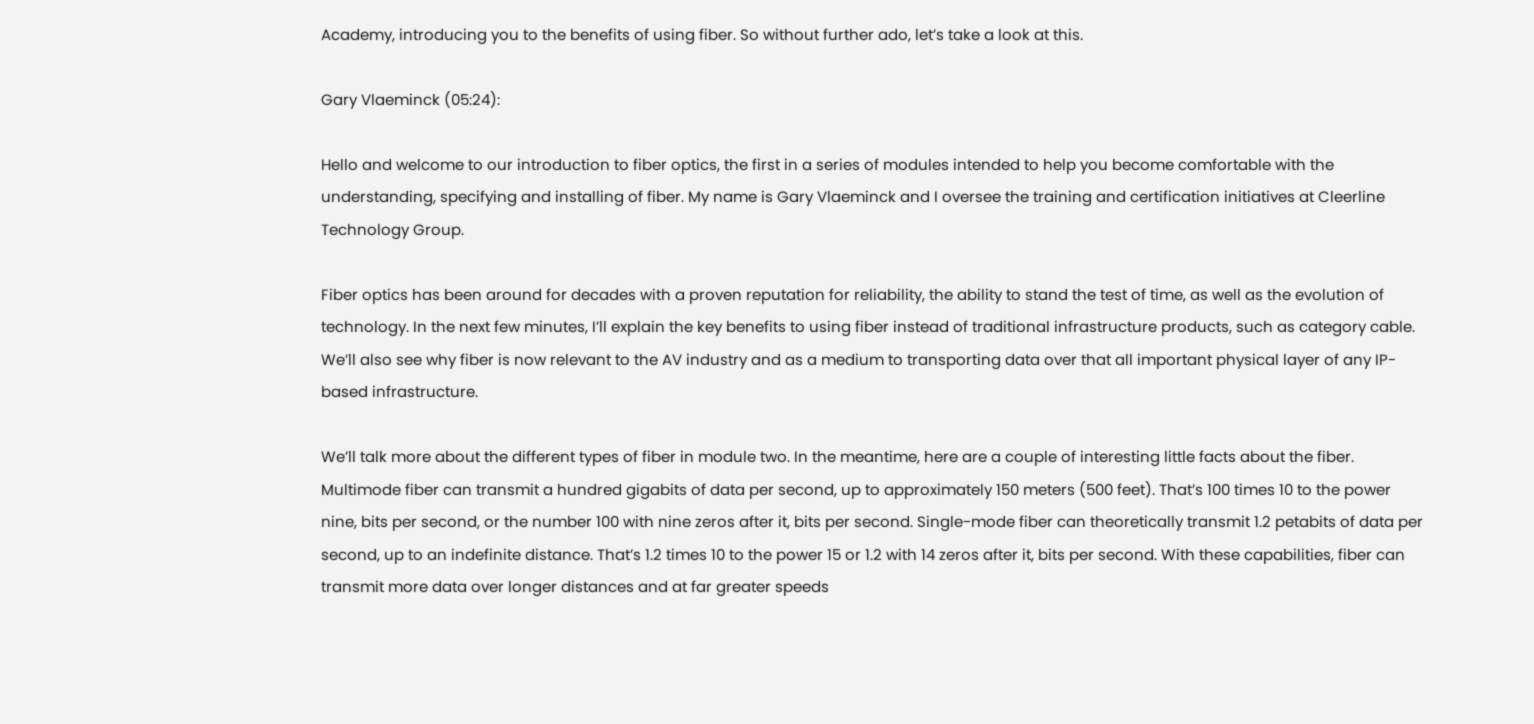Academy, introducing you to the benefits of using fiber. So without further ado, let’s take a look at this.

Gary Vlaeminck (05:24):

Hello and welcome to our introduction to fiber optics, the first in a series of modules intended to help you become comfortable with the understanding, specifying and installing of fiber. My name is Gary Vlaeminck and I oversee the training and certification initiatives at Cleerline Technology Group.

Fiber optics has been around for decades with a proven reputation for reliability, the ability to stand the test of time, as well as the evolution of technology. In the next few minutes, I’ll explain the key benefits to using fiber instead of traditional infrastructure products, such as category cable. We’ll also see why fiber is now relevant to the AV industry and as a medium to transporting data over that all important physical layer of any IP-based infrastructure.

We’ll talk more about the different types of fiber in module two. In the meantime, here are a couple of interesting little facts about the fiber. Multimode fiber can transmit a hundred gigabits of data per second, up to approximately 150 meters (500 feet). That’s 100 times 10 to the power nine, bits per second, or the number 100 with nine zeros after it, bits per second. Single-mode fiber can theoretically transmit 1.2 petabits of data per second, up to an indefinite distance. That’s 1.2 times 10 to the power 15 or 1.2 with 14 zeros after it, bits per second. With these capabilities, fiber can transmit more data over longer distances and at far greater speeds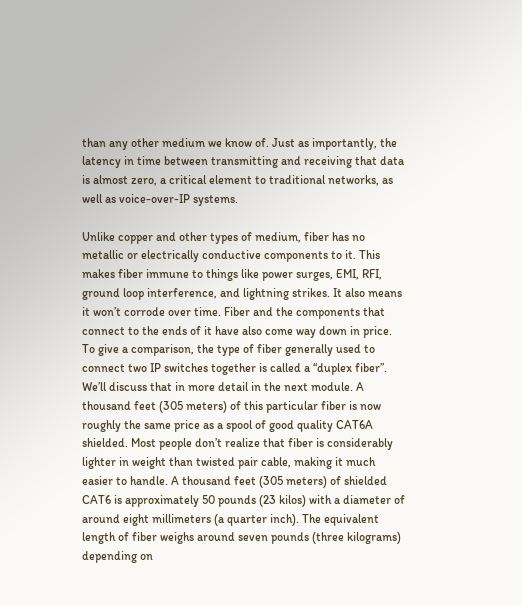than any other medium we know of. Just as importantly, the latency in time between transmitting and receiving that data is almost zero, a critical element to traditional networks, as well as voice-over-IP systems.

Unlike copper and other types of medium, fiber has no metallic or electrically conductive components to it. This makes fiber immune to things like power surges, EMI, RFI, ground loop interference, and lightning strikes. It also means it won’t corrode over time. Fiber and the components that connect to the ends of it have also come way down in price. To give a comparison, the type of fiber generally used to connect two IP switches together is called a “duplex fiber”. We’ll discuss that in more detail in the next module. A thousand feet (305 meters) of this particular fiber is now roughly the same price as a spool of good quality CAT6A shielded. Most people don’t realize that fiber is considerably lighter in weight than twisted pair cable, making it much easier to handle. A thousand feet (305 meters) of shielded CAT6 is approximately 50 pounds (23 kilos) with a diameter of around eight millimeters (a quarter inch). The equivalent length of fiber weighs around seven pounds (three kilograms) depending on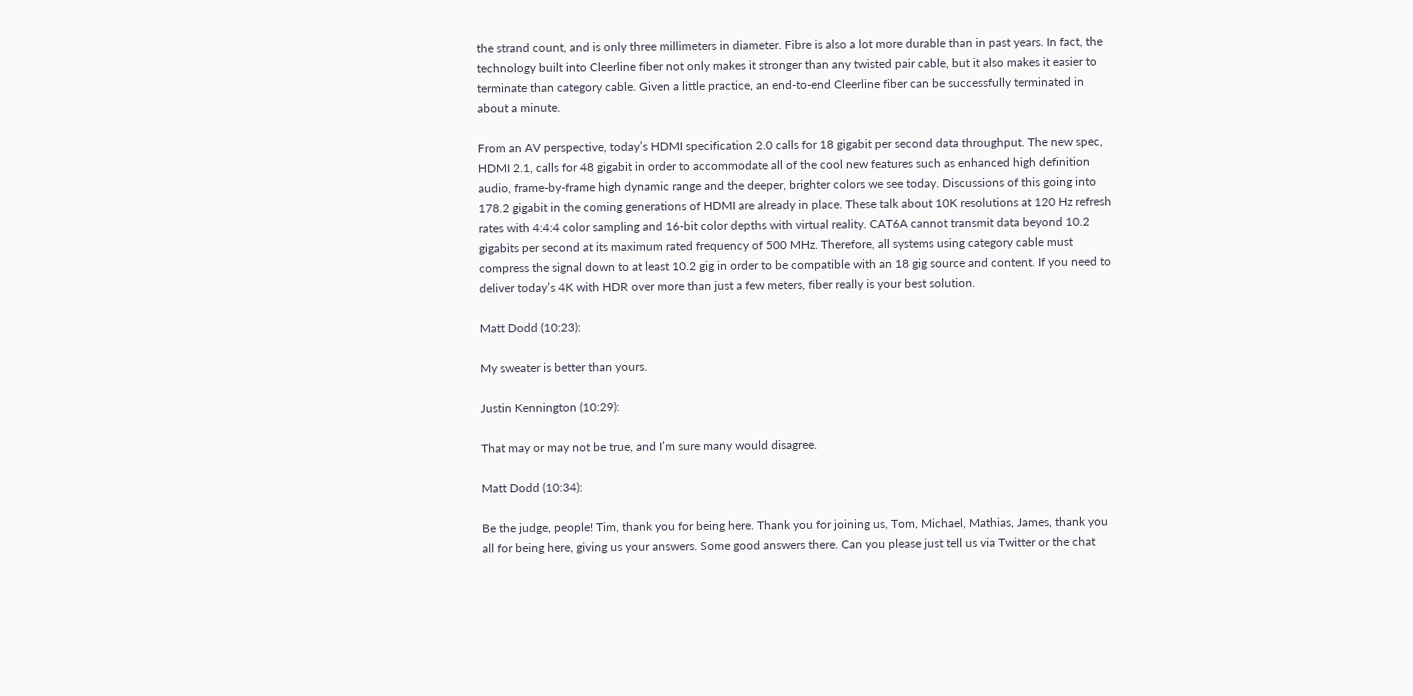the strand count, and is only three millimeters in diameter. Fibre is also a lot more durable than in past years. In fact, the technology built into Cleerline fiber not only makes it stronger than any twisted pair cable, but it also makes it easier to terminate than category cable. Given a little practice, an end-to-end Cleerline fiber can be successfully terminated in about a minute.

From an AV perspective, today’s HDMI specification 2.0 calls for 18 gigabit per second data throughput. The new spec, HDMI 2.1, calls for 48 gigabit in order to accommodate all of the cool new features such as enhanced high definition audio, frame-by-frame high dynamic range and the deeper, brighter colors we see today. Discussions of this going into 178.2 gigabit in the coming generations of HDMI are already in place. These talk about 10K resolutions at 120 Hz refresh rates with 4:4:4 color sampling and 16-bit color depths with virtual reality. CAT6A cannot transmit data beyond 10.2 gigabits per second at its maximum rated frequency of 500 MHz. Therefore, all systems using category cable must compress the signal down to at least 10.2 gig in order to be compatible with an 18 gig source and content. If you need to deliver today’s 4K with HDR over more than just a few meters, fiber really is your best solution.

Matt Dodd (10:23):

My sweater is better than yours.

Justin Kennington (10:29):

That may or may not be true, and I’m sure many would disagree.

Matt Dodd (10:34):

Be the judge, people! Tim, thank you for being here. Thank you for joining us, Tom, Michael, Mathias, James, thank you all for being here, giving us your answers. Some good answers there. Can you please just tell us via Twitter or the chat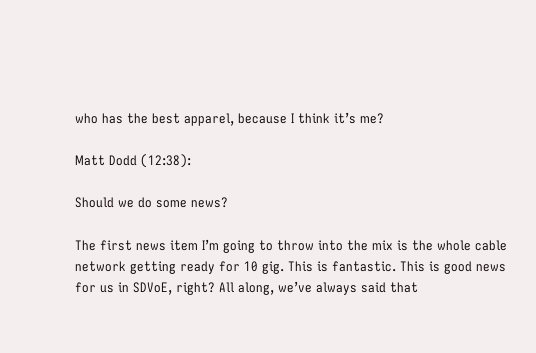who has the best apparel, because I think it’s me?

Matt Dodd (12:38):

Should we do some news?

The first news item I’m going to throw into the mix is the whole cable network getting ready for 10 gig. This is fantastic. This is good news for us in SDVoE, right? All along, we’ve always said that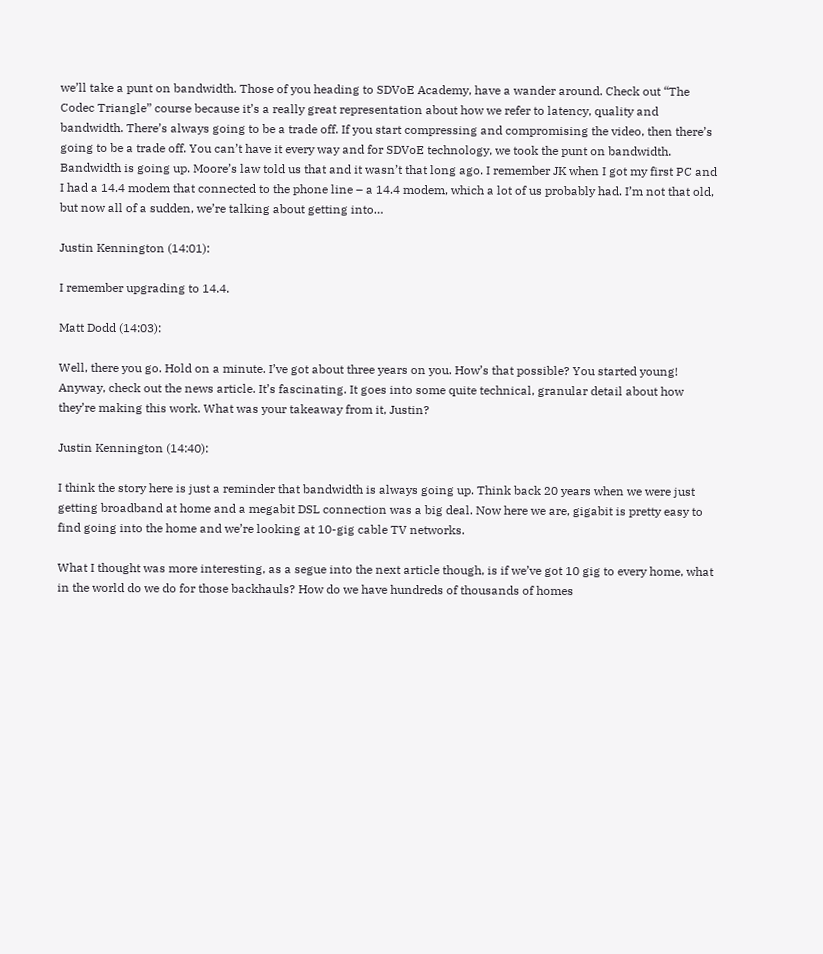we’ll take a punt on bandwidth. Those of you heading to SDVoE Academy, have a wander around. Check out “The Codec Triangle” course because it’s a really great representation about how we refer to latency, quality and bandwidth. There’s always going to be a trade off. If you start compressing and compromising the video, then there’s going to be a trade off. You can’t have it every way and for SDVoE technology, we took the punt on bandwidth. Bandwidth is going up. Moore’s law told us that and it wasn’t that long ago. I remember JK when I got my first PC and I had a 14.4 modem that connected to the phone line – a 14.4 modem, which a lot of us probably had. I’m not that old, but now all of a sudden, we’re talking about getting into…

Justin Kennington (14:01):

I remember upgrading to 14.4.

Matt Dodd (14:03):

Well, there you go. Hold on a minute. I’ve got about three years on you. How’s that possible? You started young! Anyway, check out the news article. It’s fascinating. It goes into some quite technical, granular detail about how they’re making this work. What was your takeaway from it, Justin?

Justin Kennington (14:40):

I think the story here is just a reminder that bandwidth is always going up. Think back 20 years when we were just getting broadband at home and a megabit DSL connection was a big deal. Now here we are, gigabit is pretty easy to find going into the home and we’re looking at 10-gig cable TV networks.

What I thought was more interesting, as a segue into the next article though, is if we’ve got 10 gig to every home, what in the world do we do for those backhauls? How do we have hundreds of thousands of homes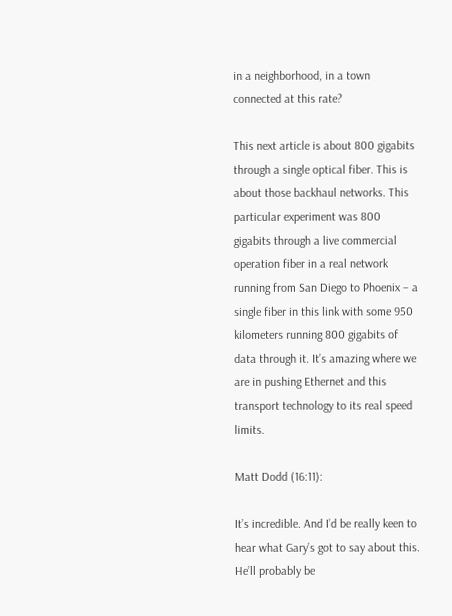in a neighborhood, in a town connected at this rate?

This next article is about 800 gigabits through a single optical fiber. This is about those backhaul networks. This particular experiment was 800 gigabits through a live commercial operation fiber in a real network running from San Diego to Phoenix – a single fiber in this link with some 950 kilometers running 800 gigabits of data through it. It’s amazing where we are in pushing Ethernet and this transport technology to its real speed limits.

Matt Dodd (16:11):

It’s incredible. And I’d be really keen to hear what Gary’s got to say about this. He’ll probably be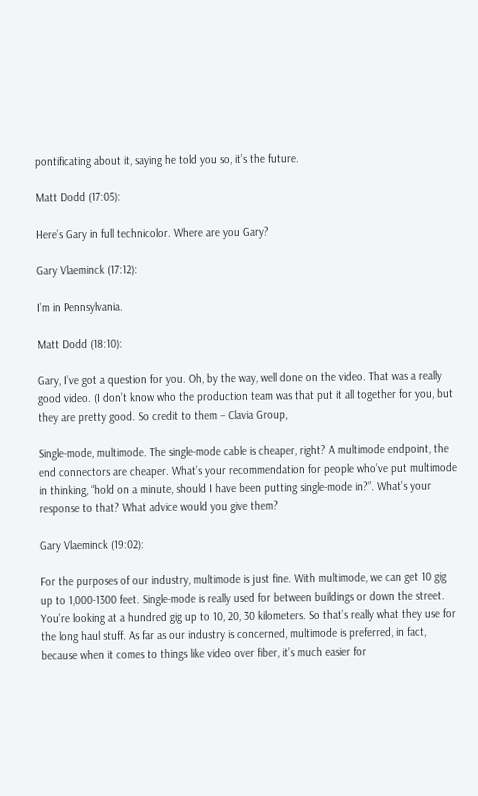pontificating about it, saying he told you so, it’s the future.

Matt Dodd (17:05):

Here’s Gary in full technicolor. Where are you Gary?

Gary Vlaeminck (17:12):

I’m in Pennsylvania.

Matt Dodd (18:10):

Gary, I’ve got a question for you. Oh, by the way, well done on the video. That was a really good video. (I don’t know who the production team was that put it all together for you, but they are pretty good. So credit to them – Clavia Group,

Single-mode, multimode. The single-mode cable is cheaper, right? A multimode endpoint, the end connectors are cheaper. What’s your recommendation for people who’ve put multimode in thinking, “hold on a minute, should I have been putting single-mode in?”. What’s your response to that? What advice would you give them?

Gary Vlaeminck (19:02):

For the purposes of our industry, multimode is just fine. With multimode, we can get 10 gig up to 1,000-1300 feet. Single-mode is really used for between buildings or down the street. You’re looking at a hundred gig up to 10, 20, 30 kilometers. So that’s really what they use for the long haul stuff. As far as our industry is concerned, multimode is preferred, in fact, because when it comes to things like video over fiber, it’s much easier for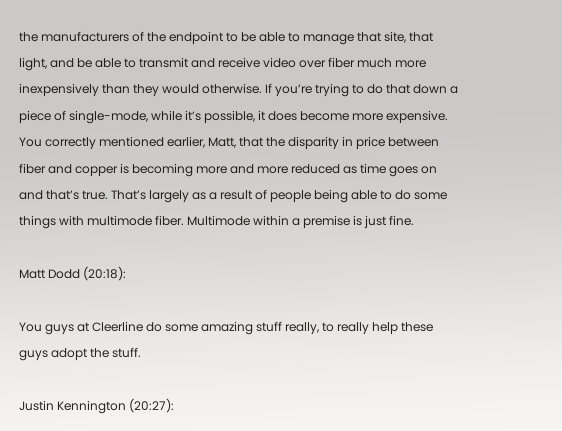the manufacturers of the endpoint to be able to manage that site, that light, and be able to transmit and receive video over fiber much more inexpensively than they would otherwise. If you’re trying to do that down a piece of single-mode, while it’s possible, it does become more expensive. You correctly mentioned earlier, Matt, that the disparity in price between fiber and copper is becoming more and more reduced as time goes on and that’s true. That’s largely as a result of people being able to do some things with multimode fiber. Multimode within a premise is just fine.

Matt Dodd (20:18):

You guys at Cleerline do some amazing stuff really, to really help these guys adopt the stuff.

Justin Kennington (20:27):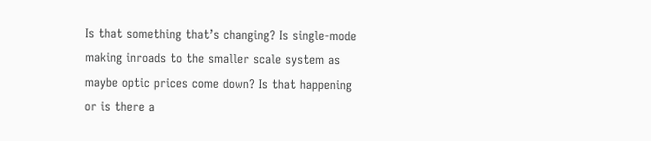Is that something that’s changing? Is single-mode making inroads to the smaller scale system as maybe optic prices come down? Is that happening or is there a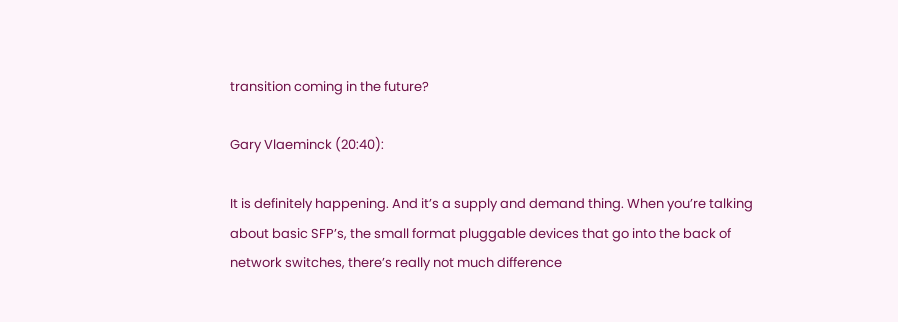transition coming in the future?

Gary Vlaeminck (20:40):

It is definitely happening. And it’s a supply and demand thing. When you’re talking about basic SFP’s, the small format pluggable devices that go into the back of network switches, there’s really not much difference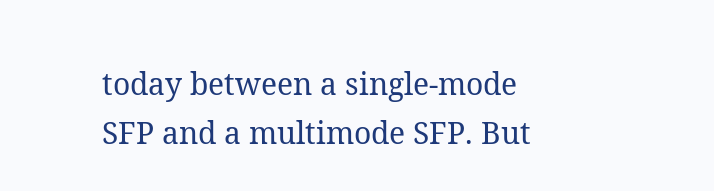today between a single-mode SFP and a multimode SFP. But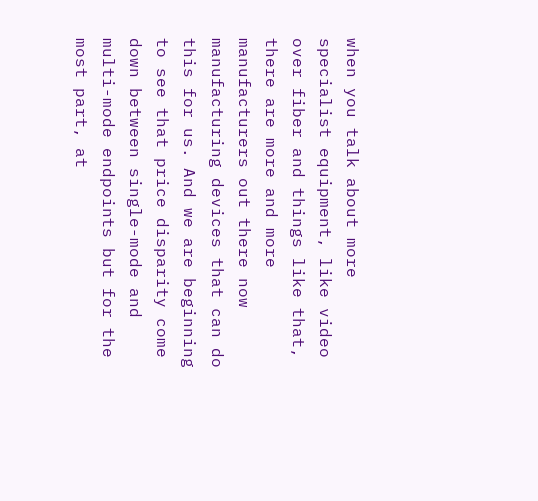when you talk about more specialist equipment, like video over fiber and things like that, there are more and more manufacturers out there now manufacturing devices that can do this for us. And we are beginning to see that price disparity come down between single-mode and multi-mode endpoints but for the most part, at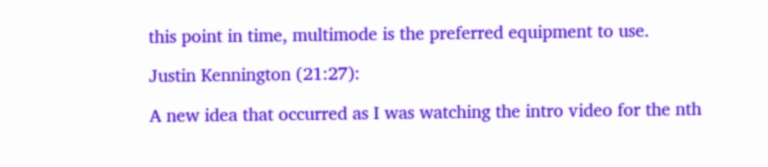this point in time, multimode is the preferred equipment to use.

Justin Kennington (21:27):

A new idea that occurred as I was watching the intro video for the nth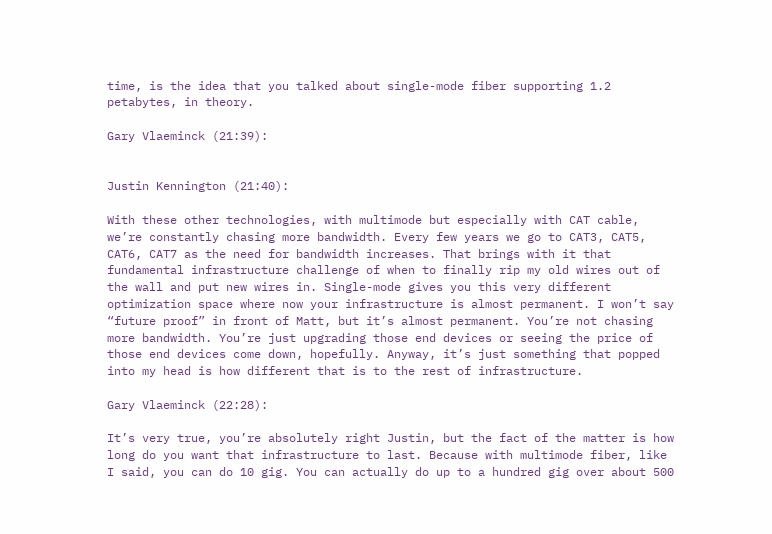time, is the idea that you talked about single-mode fiber supporting 1.2 petabytes, in theory.

Gary Vlaeminck (21:39):


Justin Kennington (21:40):

With these other technologies, with multimode but especially with CAT cable, we’re constantly chasing more bandwidth. Every few years we go to CAT3, CAT5, CAT6, CAT7 as the need for bandwidth increases. That brings with it that fundamental infrastructure challenge of when to finally rip my old wires out of the wall and put new wires in. Single-mode gives you this very different  optimization space where now your infrastructure is almost permanent. I won’t say “future proof” in front of Matt, but it’s almost permanent. You’re not chasing more bandwidth. You’re just upgrading those end devices or seeing the price of those end devices come down, hopefully. Anyway, it’s just something that popped into my head is how different that is to the rest of infrastructure.

Gary Vlaeminck (22:28):

It’s very true, you’re absolutely right Justin, but the fact of the matter is how long do you want that infrastructure to last. Because with multimode fiber, like I said, you can do 10 gig. You can actually do up to a hundred gig over about 500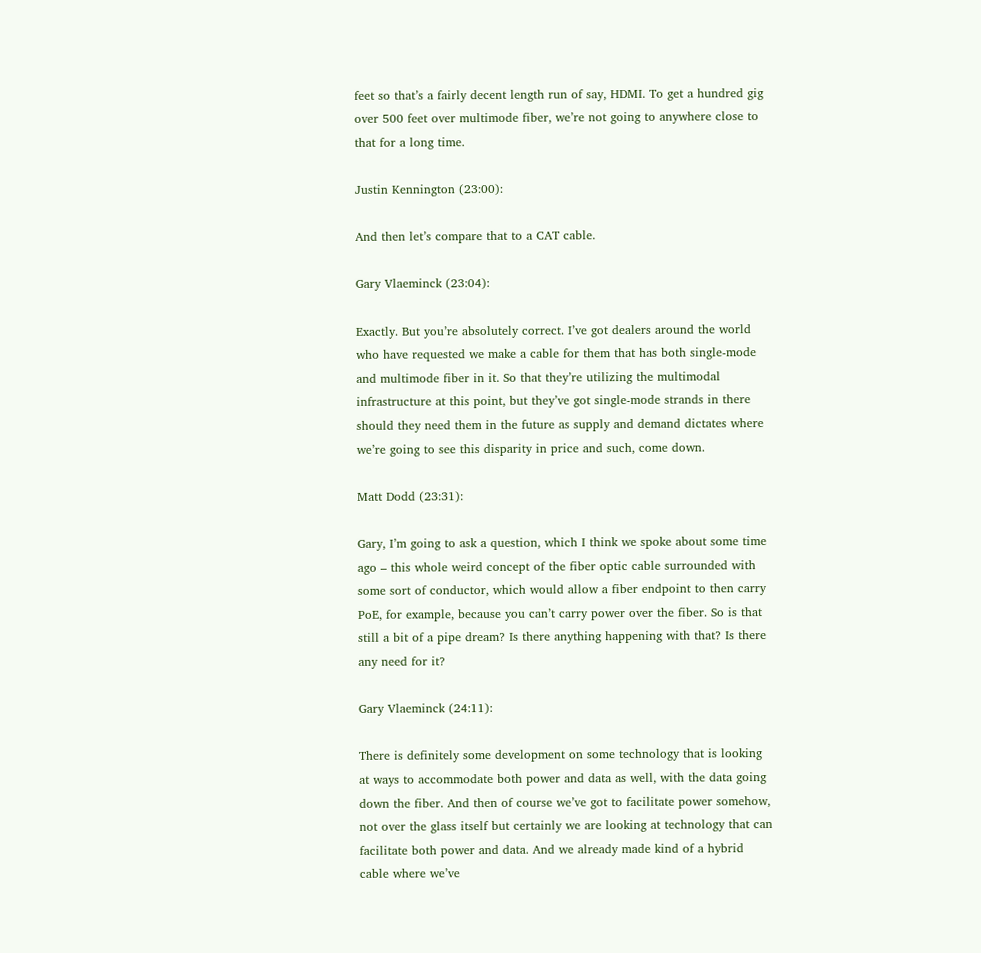feet so that’s a fairly decent length run of say, HDMI. To get a hundred gig over 500 feet over multimode fiber, we’re not going to anywhere close to that for a long time.

Justin Kennington (23:00):

And then let’s compare that to a CAT cable.

Gary Vlaeminck (23:04):

Exactly. But you’re absolutely correct. I’ve got dealers around the world who have requested we make a cable for them that has both single-mode and multimode fiber in it. So that they’re utilizing the multimodal infrastructure at this point, but they’ve got single-mode strands in there should they need them in the future as supply and demand dictates where we’re going to see this disparity in price and such, come down.

Matt Dodd (23:31):

Gary, I’m going to ask a question, which I think we spoke about some time ago – this whole weird concept of the fiber optic cable surrounded with some sort of conductor, which would allow a fiber endpoint to then carry PoE, for example, because you can’t carry power over the fiber. So is that still a bit of a pipe dream? Is there anything happening with that? Is there any need for it?

Gary Vlaeminck (24:11):

There is definitely some development on some technology that is looking at ways to accommodate both power and data as well, with the data going down the fiber. And then of course we’ve got to facilitate power somehow, not over the glass itself but certainly we are looking at technology that can facilitate both power and data. And we already made kind of a hybrid cable where we’ve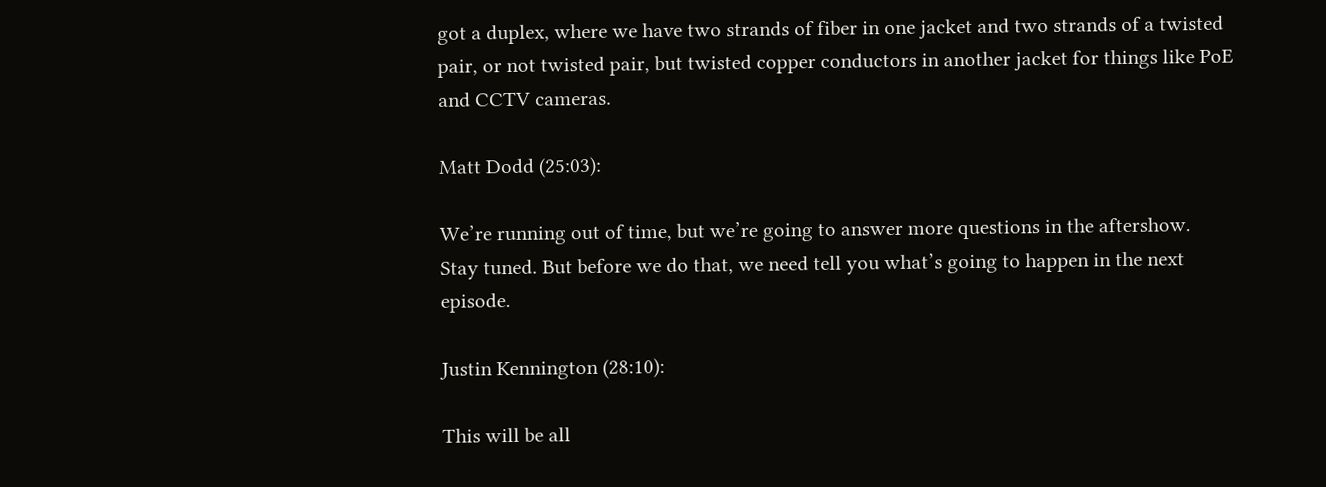got a duplex, where we have two strands of fiber in one jacket and two strands of a twisted pair, or not twisted pair, but twisted copper conductors in another jacket for things like PoE and CCTV cameras.

Matt Dodd (25:03):

We’re running out of time, but we’re going to answer more questions in the aftershow.  Stay tuned. But before we do that, we need tell you what’s going to happen in the next episode.

Justin Kennington (28:10):

This will be all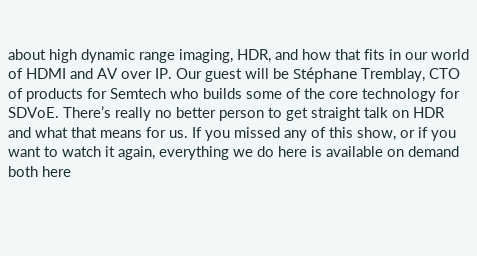about high dynamic range imaging, HDR, and how that fits in our world of HDMI and AV over IP. Our guest will be Stéphane Tremblay, CTO of products for Semtech who builds some of the core technology for SDVoE. There’s really no better person to get straight talk on HDR and what that means for us. If you missed any of this show, or if you want to watch it again, everything we do here is available on demand both here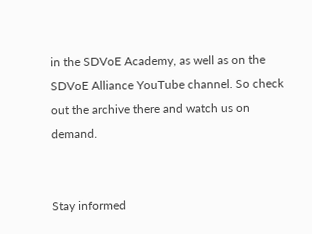in the SDVoE Academy, as well as on the SDVoE Alliance YouTube channel. So check out the archive there and watch us on demand.


Stay informed